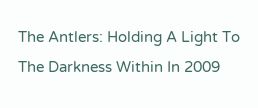The Antlers: Holding A Light To The Darkness Within In 2009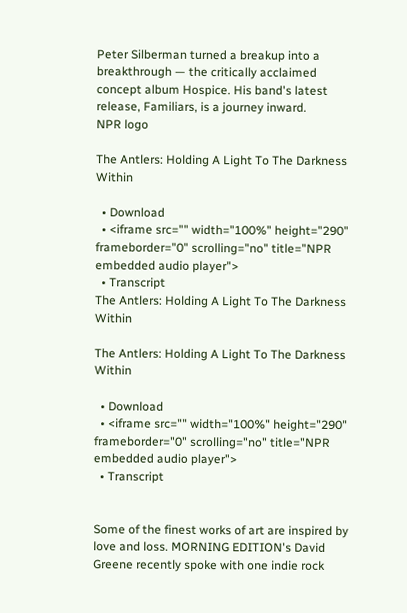Peter Silberman turned a breakup into a breakthrough — the critically acclaimed concept album Hospice. His band's latest release, Familiars, is a journey inward.
NPR logo

The Antlers: Holding A Light To The Darkness Within

  • Download
  • <iframe src="" width="100%" height="290" frameborder="0" scrolling="no" title="NPR embedded audio player">
  • Transcript
The Antlers: Holding A Light To The Darkness Within

The Antlers: Holding A Light To The Darkness Within

  • Download
  • <iframe src="" width="100%" height="290" frameborder="0" scrolling="no" title="NPR embedded audio player">
  • Transcript


Some of the finest works of art are inspired by love and loss. MORNING EDITION's David Greene recently spoke with one indie rock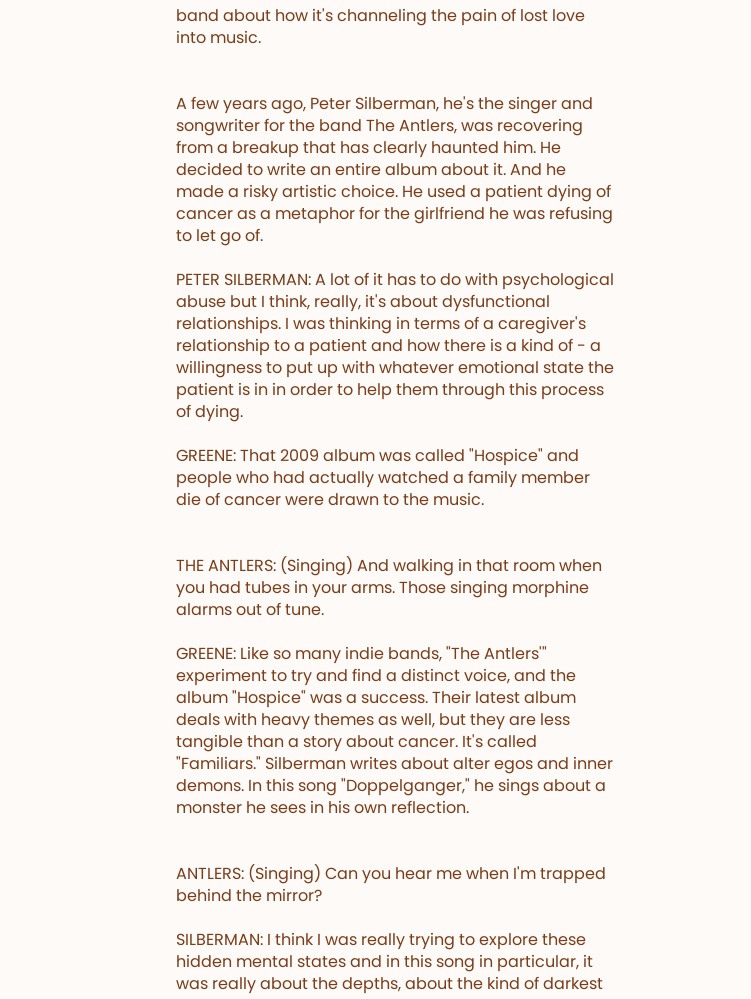band about how it's channeling the pain of lost love into music.


A few years ago, Peter Silberman, he's the singer and songwriter for the band The Antlers, was recovering from a breakup that has clearly haunted him. He decided to write an entire album about it. And he made a risky artistic choice. He used a patient dying of cancer as a metaphor for the girlfriend he was refusing to let go of.

PETER SILBERMAN: A lot of it has to do with psychological abuse but I think, really, it's about dysfunctional relationships. I was thinking in terms of a caregiver's relationship to a patient and how there is a kind of - a willingness to put up with whatever emotional state the patient is in in order to help them through this process of dying.

GREENE: That 2009 album was called "Hospice" and people who had actually watched a family member die of cancer were drawn to the music.


THE ANTLERS: (Singing) And walking in that room when you had tubes in your arms. Those singing morphine alarms out of tune.

GREENE: Like so many indie bands, "The Antlers'" experiment to try and find a distinct voice, and the album "Hospice" was a success. Their latest album deals with heavy themes as well, but they are less tangible than a story about cancer. It's called "Familiars." Silberman writes about alter egos and inner demons. In this song "Doppelganger," he sings about a monster he sees in his own reflection.


ANTLERS: (Singing) Can you hear me when I'm trapped behind the mirror?

SILBERMAN: I think I was really trying to explore these hidden mental states and in this song in particular, it was really about the depths, about the kind of darkest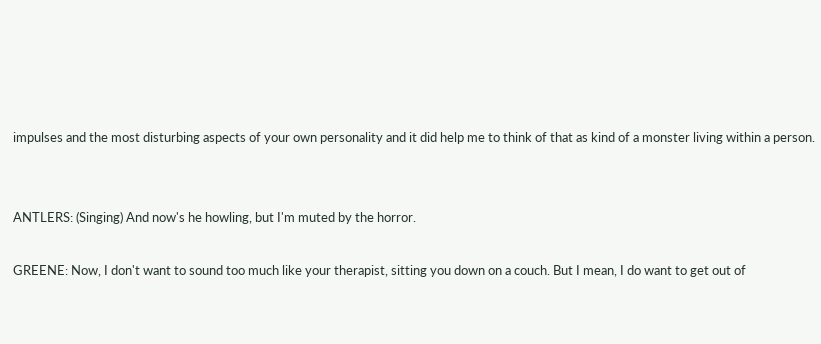impulses and the most disturbing aspects of your own personality and it did help me to think of that as kind of a monster living within a person.


ANTLERS: (Singing) And now's he howling, but I'm muted by the horror.

GREENE: Now, I don't want to sound too much like your therapist, sitting you down on a couch. But I mean, I do want to get out of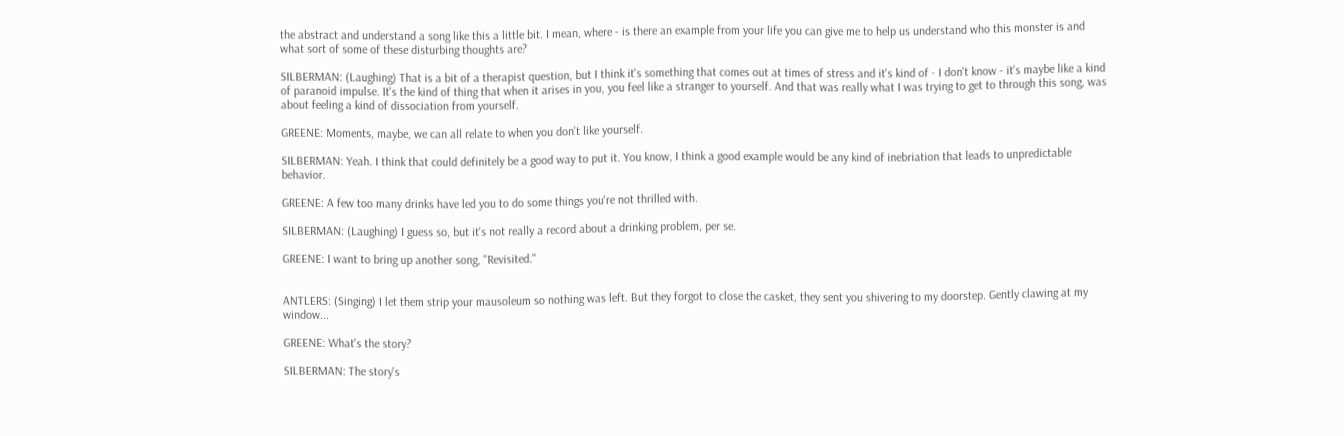the abstract and understand a song like this a little bit. I mean, where - is there an example from your life you can give me to help us understand who this monster is and what sort of some of these disturbing thoughts are?

SILBERMAN: (Laughing) That is a bit of a therapist question, but I think it's something that comes out at times of stress and it's kind of - I don't know - it's maybe like a kind of paranoid impulse. It's the kind of thing that when it arises in you, you feel like a stranger to yourself. And that was really what I was trying to get to through this song, was about feeling a kind of dissociation from yourself.

GREENE: Moments, maybe, we can all relate to when you don't like yourself.

SILBERMAN: Yeah. I think that could definitely be a good way to put it. You know, I think a good example would be any kind of inebriation that leads to unpredictable behavior.

GREENE: A few too many drinks have led you to do some things you're not thrilled with.

SILBERMAN: (Laughing) I guess so, but it's not really a record about a drinking problem, per se.

GREENE: I want to bring up another song, "Revisited."


ANTLERS: (Singing) I let them strip your mausoleum so nothing was left. But they forgot to close the casket, they sent you shivering to my doorstep. Gently clawing at my window...

GREENE: What's the story?

SILBERMAN: The story's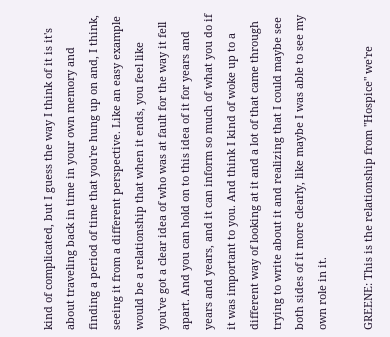kind of complicated, but I guess the way I think of it is it's about traveling back in time in your own memory and finding a period of time that you're hung up on and, I think, seeing it from a different perspective. Like an easy example would be a relationship that when it ends, you feel like you've got a clear idea of who was at fault for the way it fell apart. And you can hold on to this idea of it for years and years and years, and it can inform so much of what you do if it was important to you. And think I kind of woke up to a different way of looking at it and a lot of that came through trying to write about it and realizing that I could maybe see both sides of it more clearly, like maybe I was able to see my own role in it.

GREENE: This is the relationship from "Hospice" we're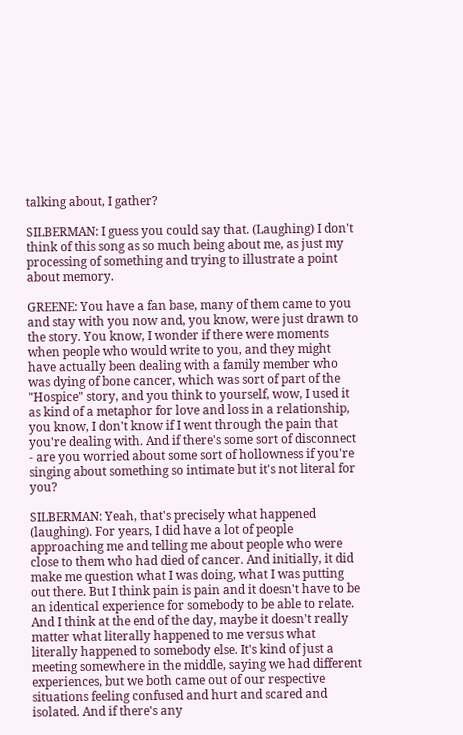talking about, I gather?

SILBERMAN: I guess you could say that. (Laughing) I don't think of this song as so much being about me, as just my processing of something and trying to illustrate a point about memory.

GREENE: You have a fan base, many of them came to you and stay with you now and, you know, were just drawn to the story. You know, I wonder if there were moments when people who would write to you, and they might have actually been dealing with a family member who was dying of bone cancer, which was sort of part of the "Hospice" story, and you think to yourself, wow, I used it as kind of a metaphor for love and loss in a relationship, you know, I don't know if I went through the pain that you're dealing with. And if there's some sort of disconnect - are you worried about some sort of hollowness if you're singing about something so intimate but it's not literal for you?

SILBERMAN: Yeah, that's precisely what happened (laughing). For years, I did have a lot of people approaching me and telling me about people who were close to them who had died of cancer. And initially, it did make me question what I was doing, what I was putting out there. But I think pain is pain and it doesn't have to be an identical experience for somebody to be able to relate. And I think at the end of the day, maybe it doesn't really matter what literally happened to me versus what literally happened to somebody else. It's kind of just a meeting somewhere in the middle, saying we had different experiences, but we both came out of our respective situations feeling confused and hurt and scared and isolated. And if there's any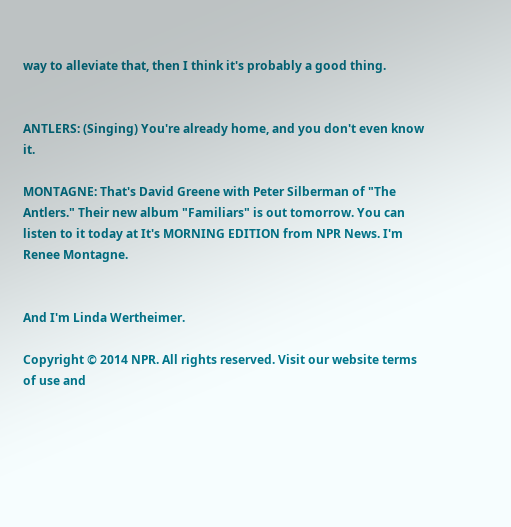way to alleviate that, then I think it's probably a good thing.


ANTLERS: (Singing) You're already home, and you don't even know it.

MONTAGNE: That's David Greene with Peter Silberman of "The Antlers." Their new album "Familiars" is out tomorrow. You can listen to it today at It's MORNING EDITION from NPR News. I'm Renee Montagne.


And I'm Linda Wertheimer.

Copyright © 2014 NPR. All rights reserved. Visit our website terms of use and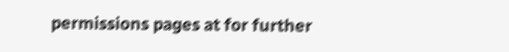permissions pages at for further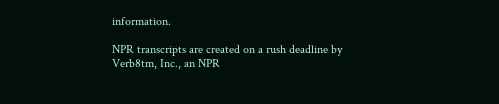information.

NPR transcripts are created on a rush deadline by Verb8tm, Inc., an NPR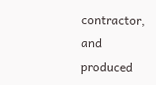contractor, and produced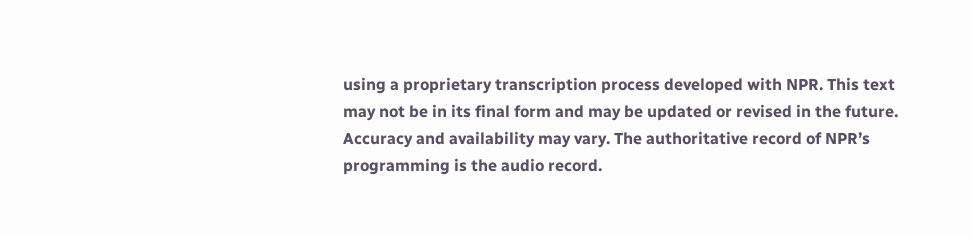using a proprietary transcription process developed with NPR. This text may not be in its final form and may be updated or revised in the future. Accuracy and availability may vary. The authoritative record of NPR’s programming is the audio record.